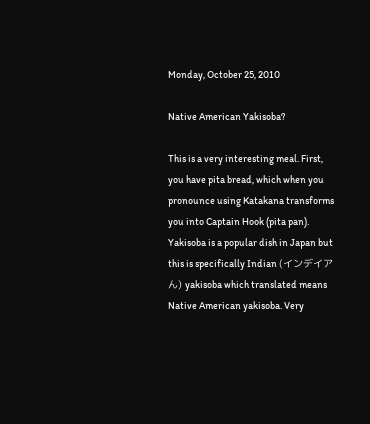Monday, October 25, 2010

Native American Yakisoba?

This is a very interesting meal. First, you have pita bread, which when you pronounce using Katakana transforms you into Captain Hook (pita pan). Yakisoba is a popular dish in Japan but this is specifically Indian (インデイアん) yakisoba which translated means Native American yakisoba. Very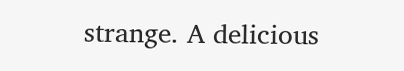strange. A delicious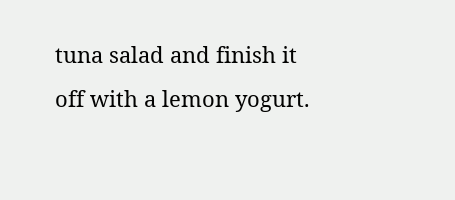tuna salad and finish it off with a lemon yogurt.